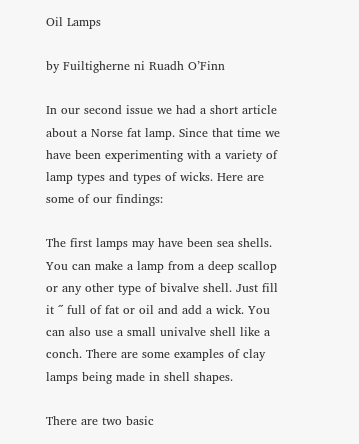Oil Lamps

by Fuiltigherne ni Ruadh O’Finn

In our second issue we had a short article about a Norse fat lamp. Since that time we have been experimenting with a variety of lamp types and types of wicks. Here are some of our findings:

The first lamps may have been sea shells. You can make a lamp from a deep scallop or any other type of bivalve shell. Just fill it ˝ full of fat or oil and add a wick. You can also use a small univalve shell like a conch. There are some examples of clay lamps being made in shell shapes.

There are two basic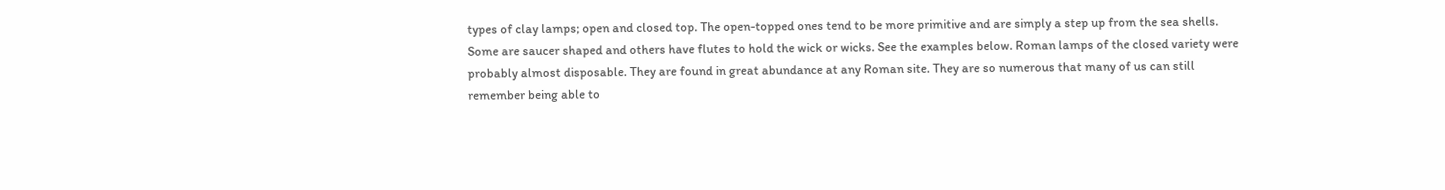types of clay lamps; open and closed top. The open-topped ones tend to be more primitive and are simply a step up from the sea shells. Some are saucer shaped and others have flutes to hold the wick or wicks. See the examples below. Roman lamps of the closed variety were probably almost disposable. They are found in great abundance at any Roman site. They are so numerous that many of us can still remember being able to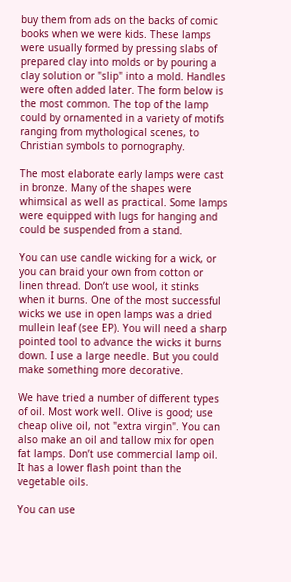buy them from ads on the backs of comic books when we were kids. These lamps were usually formed by pressing slabs of prepared clay into molds or by pouring a clay solution or "slip" into a mold. Handles were often added later. The form below is the most common. The top of the lamp could by ornamented in a variety of motifs ranging from mythological scenes, to Christian symbols to pornography.

The most elaborate early lamps were cast in bronze. Many of the shapes were whimsical as well as practical. Some lamps were equipped with lugs for hanging and could be suspended from a stand.

You can use candle wicking for a wick, or you can braid your own from cotton or linen thread. Don’t use wool, it stinks when it burns. One of the most successful wicks we use in open lamps was a dried mullein leaf (see EP). You will need a sharp pointed tool to advance the wicks it burns down. I use a large needle. But you could make something more decorative.

We have tried a number of different types of oil. Most work well. Olive is good; use cheap olive oil, not "extra virgin". You can also make an oil and tallow mix for open fat lamps. Don’t use commercial lamp oil. It has a lower flash point than the vegetable oils.

You can use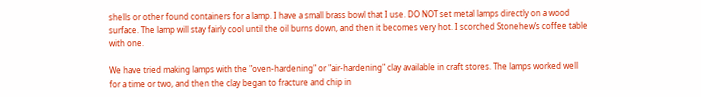shells or other found containers for a lamp. I have a small brass bowl that I use. DO NOT set metal lamps directly on a wood surface. The lamp will stay fairly cool until the oil burns down, and then it becomes very hot. I scorched Stonehew’s coffee table with one.

We have tried making lamps with the "oven-hardening" or "air-hardening" clay available in craft stores. The lamps worked well for a time or two, and then the clay began to fracture and chip in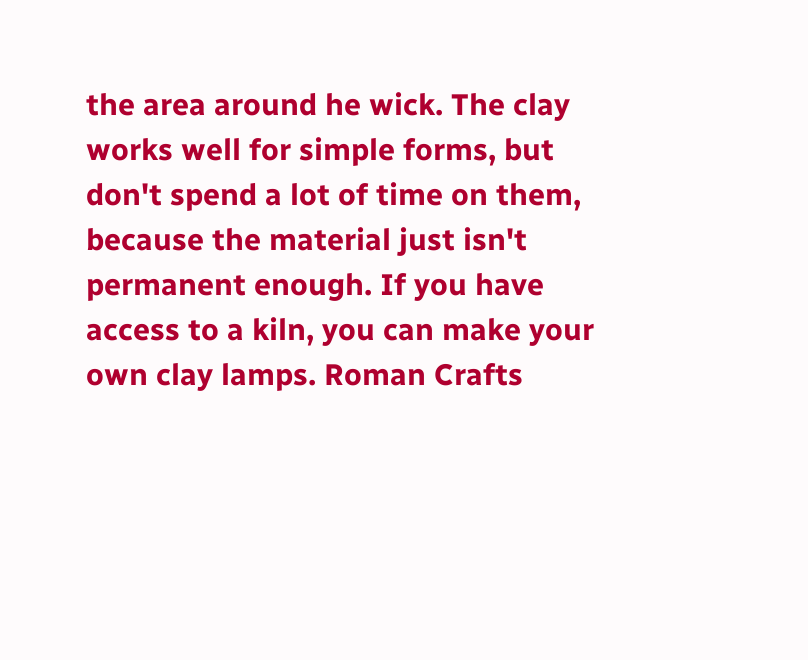the area around he wick. The clay works well for simple forms, but don't spend a lot of time on them, because the material just isn't permanent enough. If you have access to a kiln, you can make your own clay lamps. Roman Crafts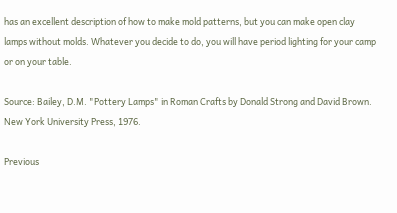has an excellent description of how to make mold patterns, but you can make open clay lamps without molds. Whatever you decide to do, you will have period lighting for your camp or on your table.

Source: Bailey, D.M. "Pottery Lamps" in Roman Crafts by Donald Strong and David Brown. New York University Press, 1976.

Previous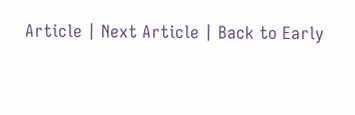Article | Next Article | Back to Early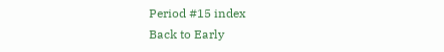Period #15 index
Back to Early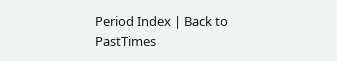Period Index | Back to PastTimes